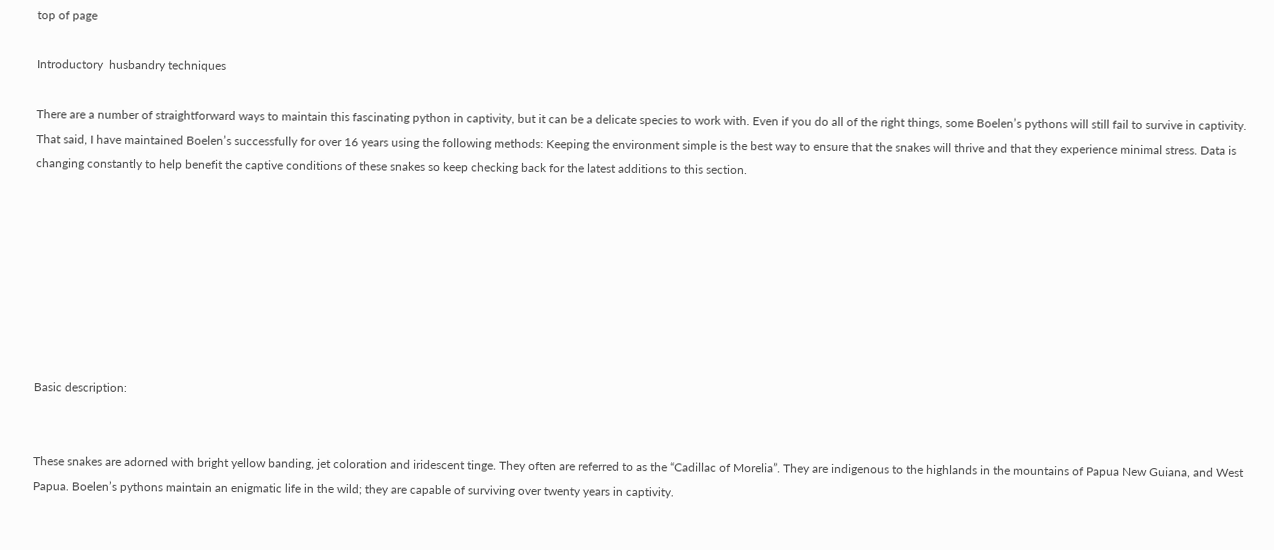top of page

Introductory  husbandry techniques

There are a number of straightforward ways to maintain this fascinating python in captivity, but it can be a delicate species to work with. Even if you do all of the right things, some Boelen’s pythons will still fail to survive in captivity. That said, I have maintained Boelen’s successfully for over 16 years using the following methods: Keeping the environment simple is the best way to ensure that the snakes will thrive and that they experience minimal stress. Data is changing constantly to help benefit the captive conditions of these snakes so keep checking back for the latest additions to this section.








Basic description:


These snakes are adorned with bright yellow banding, jet coloration and iridescent tinge. They often are referred to as the “Cadillac of Morelia”. They are indigenous to the highlands in the mountains of Papua New Guiana, and West Papua. Boelen’s pythons maintain an enigmatic life in the wild; they are capable of surviving over twenty years in captivity.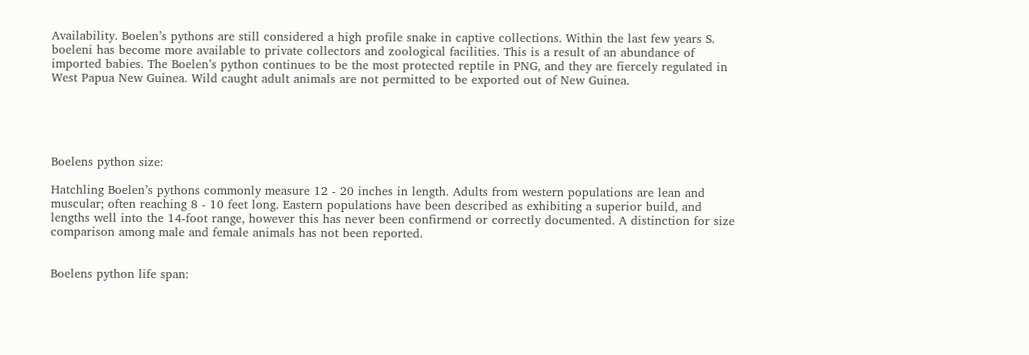Availability. Boelen’s pythons are still considered a high profile snake in captive collections. Within the last few years S. boeleni has become more available to private collectors and zoological facilities. This is a result of an abundance of imported babies. The Boelen’s python continues to be the most protected reptile in PNG, and they are fiercely regulated in West Papua New Guinea. Wild caught adult animals are not permitted to be exported out of New Guinea.





Boelens python size:

Hatchling Boelen’s pythons commonly measure 12 - 20 inches in length. Adults from western populations are lean and muscular; often reaching 8 - 10 feet long. Eastern populations have been described as exhibiting a superior build, and lengths well into the 14-foot range, however this has never been confirmend or correctly documented. A distinction for size comparison among male and female animals has not been reported.


Boelens python life span: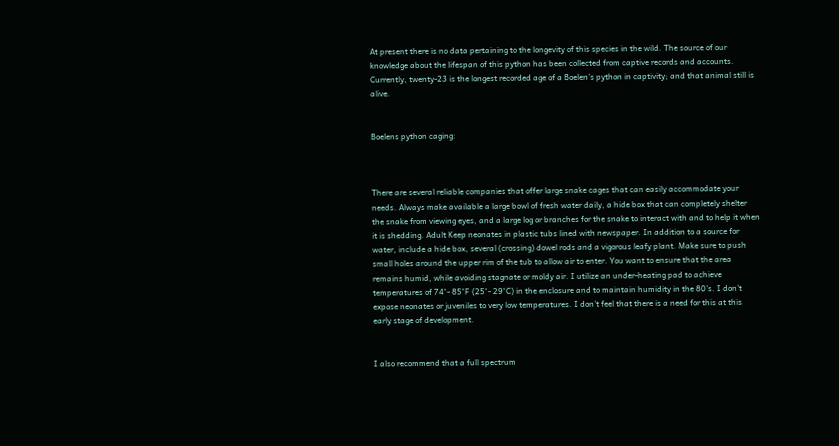At present there is no data pertaining to the longevity of this species in the wild. The source of our knowledge about the lifespan of this python has been collected from captive records and accounts. Currently, twenty-23 is the longest recorded age of a Boelen’s python in captivity; and that animal still is alive.


Boelens python caging:



There are several reliable companies that offer large snake cages that can easily accommodate your needs. Always make available a large bowl of fresh water daily, a hide box that can completely shelter the snake from viewing eyes, and a large log or branches for the snake to interact with and to help it when it is shedding. Adult Keep neonates in plastic tubs lined with newspaper. In addition to a source for water, include a hide box, several (crossing) dowel rods and a vigorous leafy plant. Make sure to push small holes around the upper rim of the tub to allow air to enter. You want to ensure that the area remains humid, while avoiding stagnate or moldy air. I utilize an under-heating pad to achieve temperatures of 74°- 85°F (25°- 29°C) in the enclosure and to maintain humidity in the 80’s. I don’t expose neonates or juveniles to very low temperatures. I don’t feel that there is a need for this at this early stage of development.


I also recommend that a full spectrum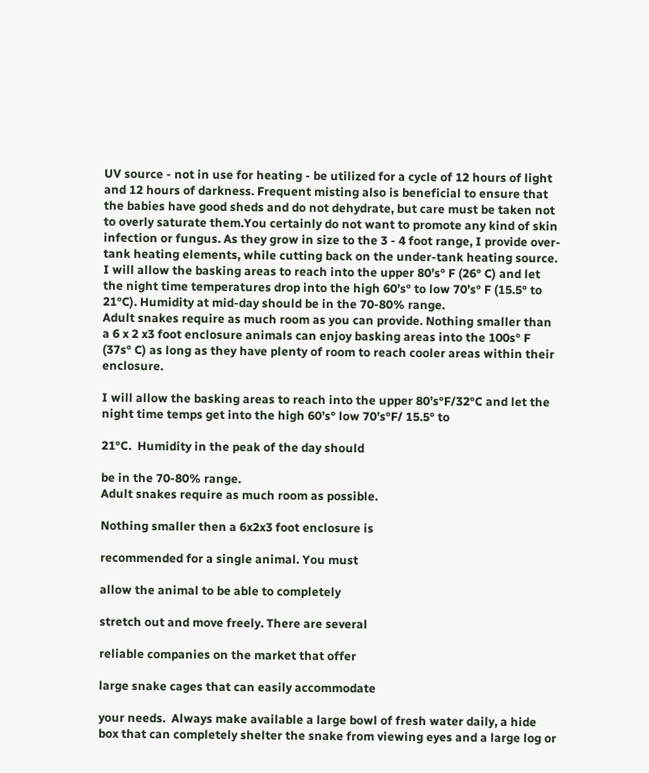UV source - not in use for heating - be utilized for a cycle of 12 hours of light and 12 hours of darkness. Frequent misting also is beneficial to ensure that the babies have good sheds and do not dehydrate, but care must be taken not to overly saturate them.You certainly do not want to promote any kind of skin infection or fungus. As they grow in size to the 3 - 4 foot range, I provide over-tank heating elements, while cutting back on the under-tank heating source.
I will allow the basking areas to reach into the upper 80’s° F (26° C) and let the night time temperatures drop into the high 60’s° to low 70’s° F (15.5° to 21°C). Humidity at mid-day should be in the 70-80% range.
Adult snakes require as much room as you can provide. Nothing smaller than a 6 x 2 x3 foot enclosure animals can enjoy basking areas into the 100s° F (37s° C) as long as they have plenty of room to reach cooler areas within their enclosure.

I will allow the basking areas to reach into the upper 80’s°F/32°C and let the night time temps get into the high 60’s° low 70’s°F/ 15.5° to

21°C.  Humidity in the peak of the day should

be in the 70-80% range.
Adult snakes require as much room as possible.

Nothing smaller then a 6x2x3 foot enclosure is

recommended for a single animal. You must

allow the animal to be able to completely

stretch out and move freely. There are several

reliable companies on the market that offer

large snake cages that can easily accommodate

your needs.  Always make available a large bowl of fresh water daily, a hide box that can completely shelter the snake from viewing eyes and a large log or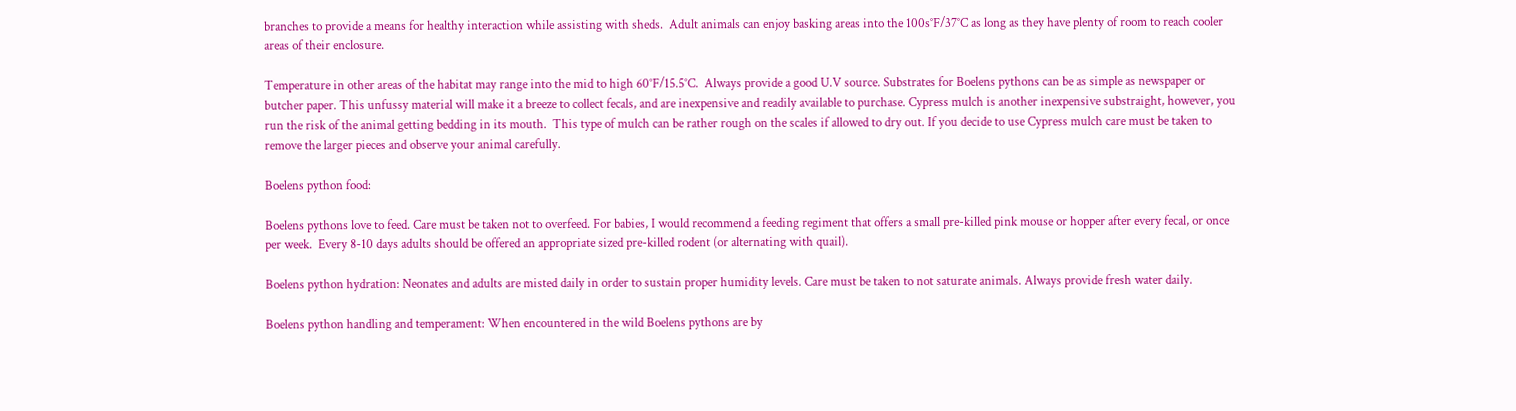branches to provide a means for healthy interaction while assisting with sheds.  Adult animals can enjoy basking areas into the 100s°F/37°C as long as they have plenty of room to reach cooler areas of their enclosure.

Temperature in other areas of the habitat may range into the mid to high 60°F/15.5°C.  Always provide a good U.V source. Substrates for Boelens pythons can be as simple as newspaper or butcher paper. This unfussy material will make it a breeze to collect fecals, and are inexpensive and readily available to purchase. Cypress mulch is another inexpensive substraight, however, you run the risk of the animal getting bedding in its mouth.  This type of mulch can be rather rough on the scales if allowed to dry out. If you decide to use Cypress mulch care must be taken to remove the larger pieces and observe your animal carefully.

Boelens python food:

Boelens pythons love to feed. Care must be taken not to overfeed. For babies, I would recommend a feeding regiment that offers a small pre-killed pink mouse or hopper after every fecal, or once per week.  Every 8-10 days adults should be offered an appropriate sized pre-killed rodent (or alternating with quail).

Boelens python hydration: Neonates and adults are misted daily in order to sustain proper humidity levels. Care must be taken to not saturate animals. Always provide fresh water daily.

Boelens python handling and temperament: When encountered in the wild Boelens pythons are by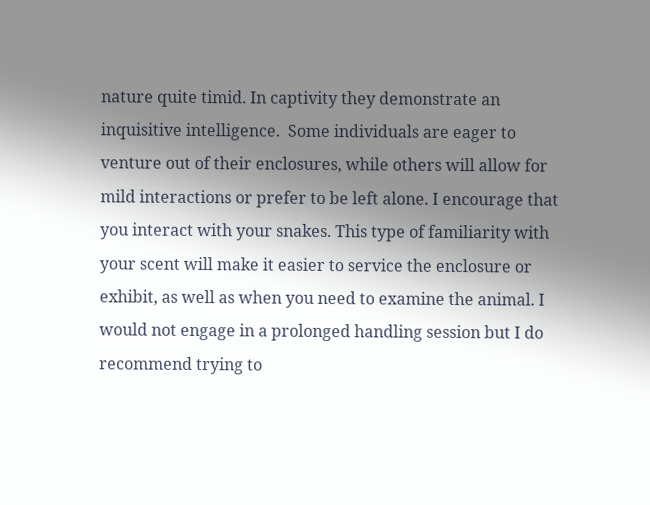nature quite timid. In captivity they demonstrate an inquisitive intelligence.  Some individuals are eager to venture out of their enclosures, while others will allow for mild interactions or prefer to be left alone. I encourage that you interact with your snakes. This type of familiarity with your scent will make it easier to service the enclosure or exhibit, as well as when you need to examine the animal. I would not engage in a prolonged handling session but I do recommend trying to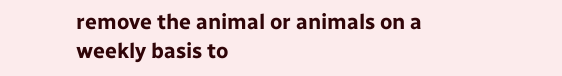remove the animal or animals on a weekly basis to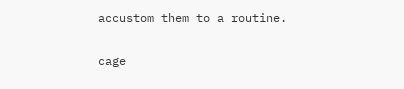accustom them to a routine.

cage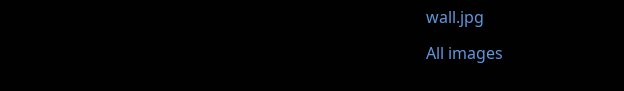wall.jpg

All images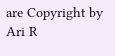are Copyright by Ari R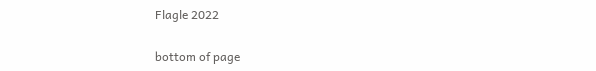Flagle 2022

bottom of page